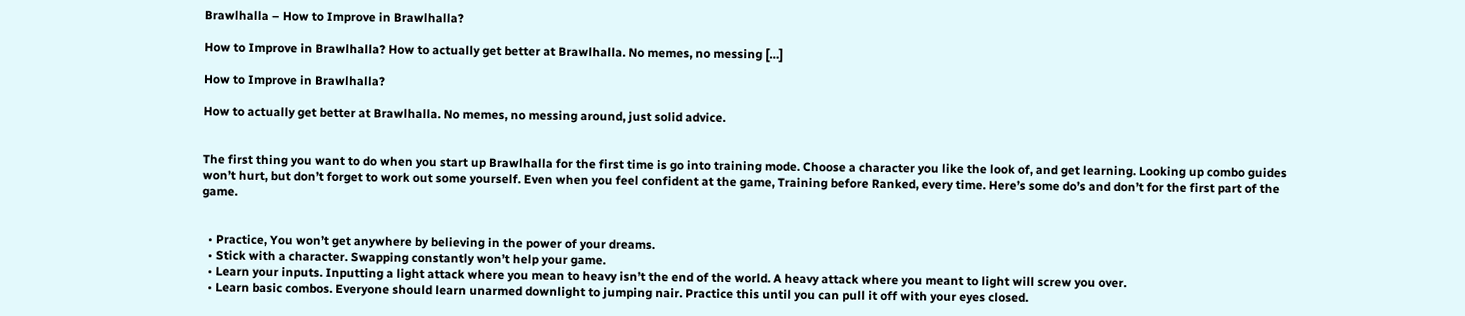Brawlhalla – How to Improve in Brawlhalla?

How to Improve in Brawlhalla? How to actually get better at Brawlhalla. No memes, no messing […]

How to Improve in Brawlhalla?

How to actually get better at Brawlhalla. No memes, no messing around, just solid advice.


The first thing you want to do when you start up Brawlhalla for the first time is go into training mode. Choose a character you like the look of, and get learning. Looking up combo guides won’t hurt, but don’t forget to work out some yourself. Even when you feel confident at the game, Training before Ranked, every time. Here’s some do’s and don’t for the first part of the game.


  • Practice, You won’t get anywhere by believing in the power of your dreams.
  • Stick with a character. Swapping constantly won’t help your game.
  • Learn your inputs. Inputting a light attack where you mean to heavy isn’t the end of the world. A heavy attack where you meant to light will screw you over.
  • Learn basic combos. Everyone should learn unarmed downlight to jumping nair. Practice this until you can pull it off with your eyes closed.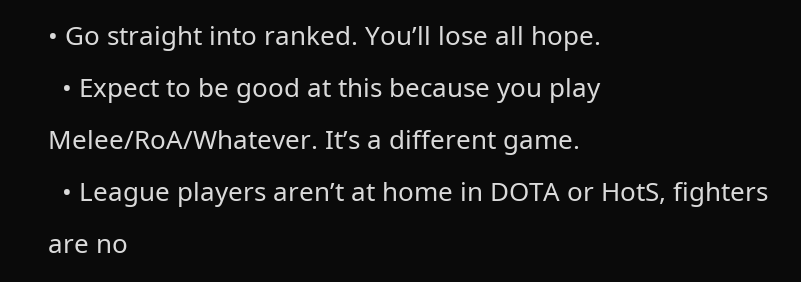• Go straight into ranked. You’ll lose all hope.
  • Expect to be good at this because you play Melee/RoA/Whatever. It’s a different game.
  • League players aren’t at home in DOTA or HotS, fighters are no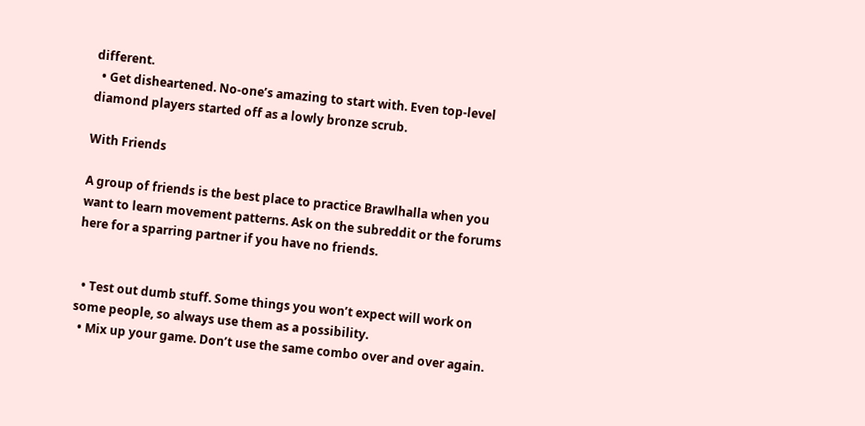different.
  • Get disheartened. No-one’s amazing to start with. Even top-level diamond players started off as a lowly bronze scrub.

With Friends

A group of friends is the best place to practice Brawlhalla when you want to learn movement patterns. Ask on the subreddit or the forums here for a sparring partner if you have no friends.


  • Test out dumb stuff. Some things you won’t expect will work on some people, so always use them as a possibility.
  • Mix up your game. Don’t use the same combo over and over again.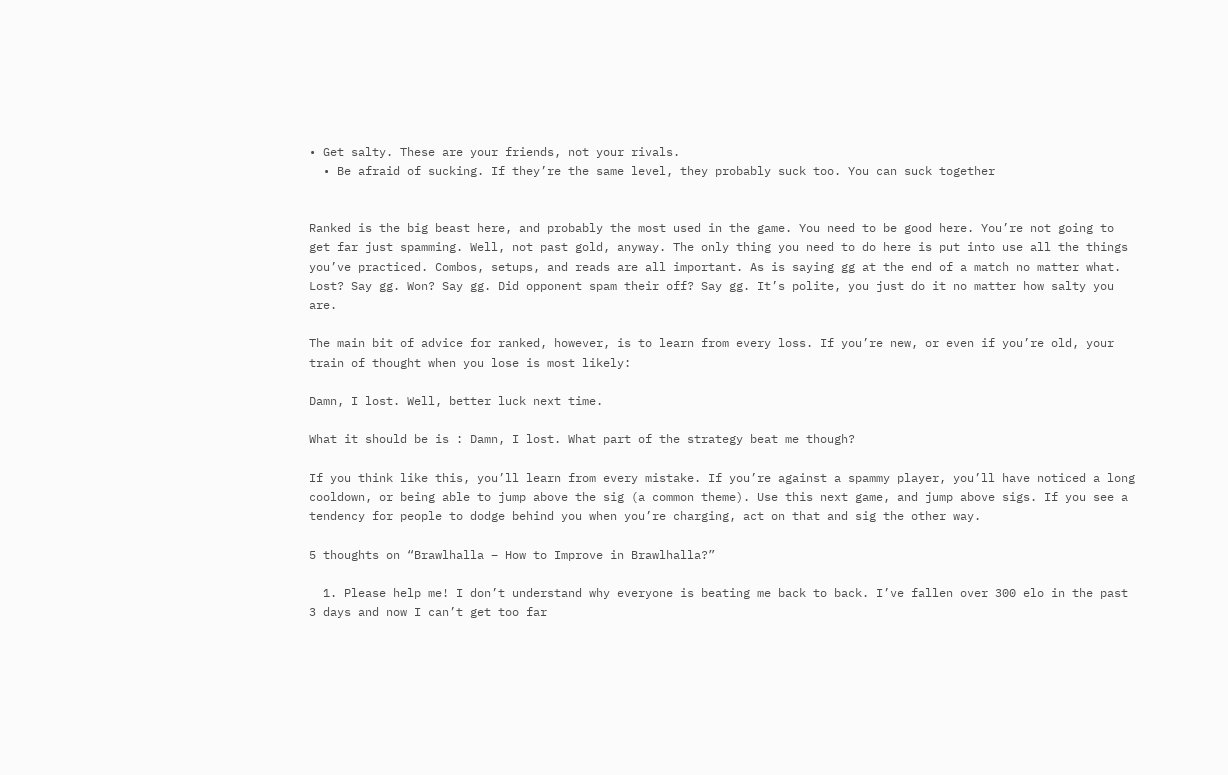• Get salty. These are your friends, not your rivals.
  • Be afraid of sucking. If they’re the same level, they probably suck too. You can suck together


Ranked is the big beast here, and probably the most used in the game. You need to be good here. You’re not going to get far just spamming. Well, not past gold, anyway. The only thing you need to do here is put into use all the things you’ve practiced. Combos, setups, and reads are all important. As is saying gg at the end of a match no matter what. Lost? Say gg. Won? Say gg. Did opponent spam their off? Say gg. It’s polite, you just do it no matter how salty you are.

The main bit of advice for ranked, however, is to learn from every loss. If you’re new, or even if you’re old, your train of thought when you lose is most likely:

Damn, I lost. Well, better luck next time.

What it should be is : Damn, I lost. What part of the strategy beat me though?

If you think like this, you’ll learn from every mistake. If you’re against a spammy player, you’ll have noticed a long cooldown, or being able to jump above the sig (a common theme). Use this next game, and jump above sigs. If you see a tendency for people to dodge behind you when you’re charging, act on that and sig the other way.

5 thoughts on “Brawlhalla – How to Improve in Brawlhalla?”

  1. Please help me! I don’t understand why everyone is beating me back to back. I’ve fallen over 300 elo in the past 3 days and now I can’t get too far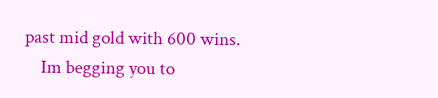past mid gold with 600 wins.
    Im begging you to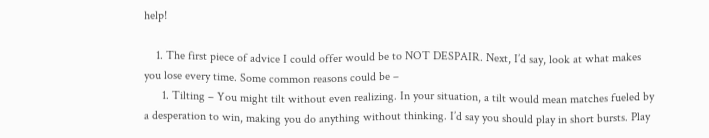help!

    1. The first piece of advice I could offer would be to NOT DESPAIR. Next, I’d say, look at what makes you lose every time. Some common reasons could be –
      1. Tilting – You might tilt without even realizing. In your situation, a tilt would mean matches fueled by a desperation to win, making you do anything without thinking. I’d say you should play in short bursts. Play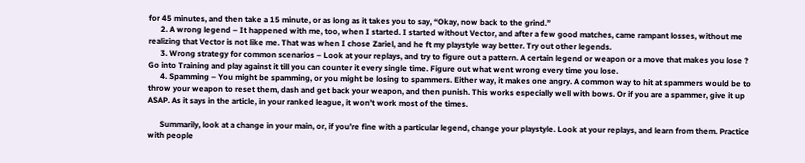for 45 minutes, and then take a 15 minute, or as long as it takes you to say, “Okay, now back to the grind.”
      2. A wrong legend – It happened with me, too, when I started. I started without Vector, and after a few good matches, came rampant losses, without me realizing that Vector is not like me. That was when I chose Zariel, and he ft my playstyle way better. Try out other legends.
      3. Wrong strategy for common scenarios – Look at your replays, and try to figure out a pattern. A certain legend or weapon or a move that makes you lose ? Go into Training and play against it till you can counter it every single time. Figure out what went wrong every time you lose.
      4. Spamming – You might be spamming, or you might be losing to spammers. Either way, it makes one angry. A common way to hit at spammers would be to throw your weapon to reset them, dash and get back your weapon, and then punish. This works especially well with bows. Or if you are a spammer, give it up ASAP. As it says in the article, in your ranked league, it won’t work most of the times.

      Summarily, look at a change in your main, or, if you’re fine with a particular legend, change your playstyle. Look at your replays, and learn from them. Practice with people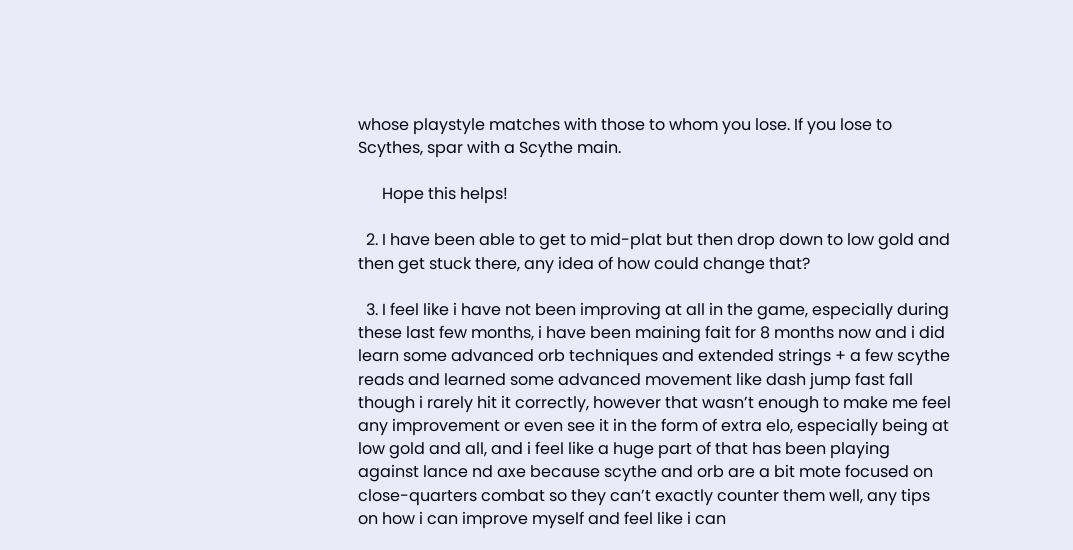whose playstyle matches with those to whom you lose. If you lose to Scythes, spar with a Scythe main.

      Hope this helps!

  2. I have been able to get to mid-plat but then drop down to low gold and then get stuck there, any idea of how could change that?

  3. I feel like i have not been improving at all in the game, especially during these last few months, i have been maining fait for 8 months now and i did learn some advanced orb techniques and extended strings + a few scythe reads and learned some advanced movement like dash jump fast fall though i rarely hit it correctly, however that wasn’t enough to make me feel any improvement or even see it in the form of extra elo, especially being at low gold and all, and i feel like a huge part of that has been playing against lance nd axe because scythe and orb are a bit mote focused on close-quarters combat so they can’t exactly counter them well, any tips on how i can improve myself and feel like i can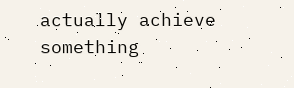actually achieve something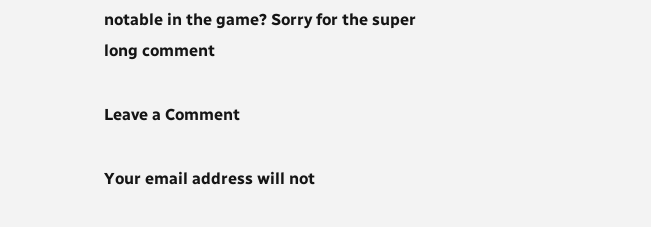notable in the game? Sorry for the super long comment

Leave a Comment

Your email address will not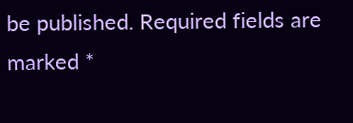be published. Required fields are marked *